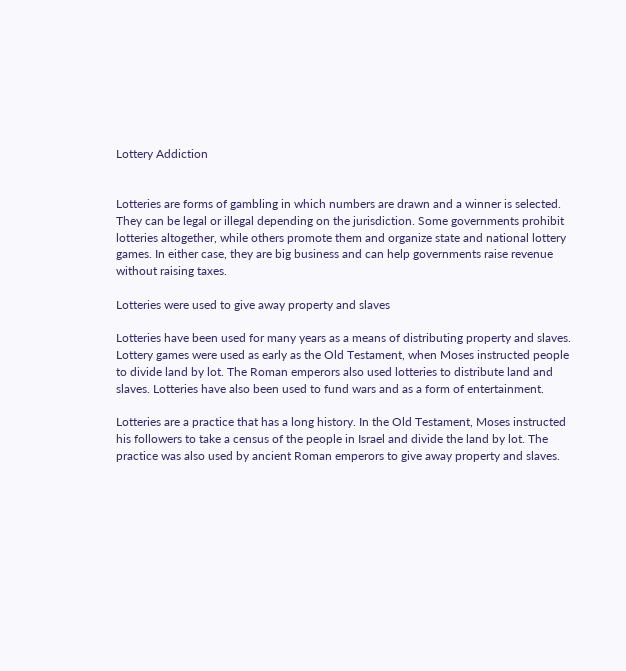Lottery Addiction


Lotteries are forms of gambling in which numbers are drawn and a winner is selected. They can be legal or illegal depending on the jurisdiction. Some governments prohibit lotteries altogether, while others promote them and organize state and national lottery games. In either case, they are big business and can help governments raise revenue without raising taxes.

Lotteries were used to give away property and slaves

Lotteries have been used for many years as a means of distributing property and slaves. Lottery games were used as early as the Old Testament, when Moses instructed people to divide land by lot. The Roman emperors also used lotteries to distribute land and slaves. Lotteries have also been used to fund wars and as a form of entertainment.

Lotteries are a practice that has a long history. In the Old Testament, Moses instructed his followers to take a census of the people in Israel and divide the land by lot. The practice was also used by ancient Roman emperors to give away property and slaves.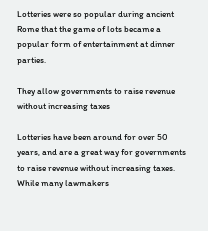Lotteries were so popular during ancient Rome that the game of lots became a popular form of entertainment at dinner parties.

They allow governments to raise revenue without increasing taxes

Lotteries have been around for over 50 years, and are a great way for governments to raise revenue without increasing taxes. While many lawmakers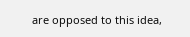are opposed to this idea,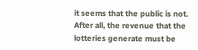it seems that the public is not. After all, the revenue that the lotteries generate must be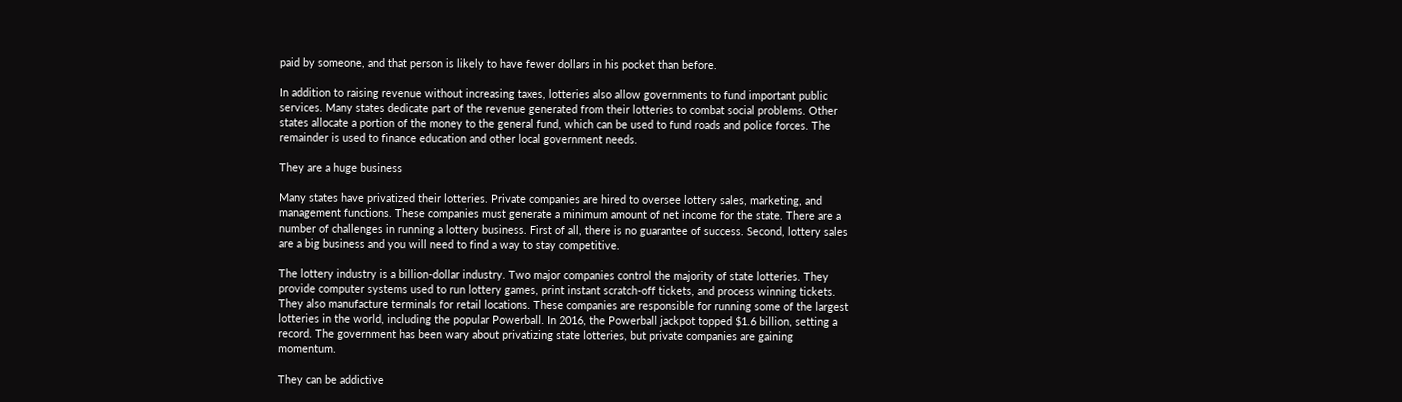paid by someone, and that person is likely to have fewer dollars in his pocket than before.

In addition to raising revenue without increasing taxes, lotteries also allow governments to fund important public services. Many states dedicate part of the revenue generated from their lotteries to combat social problems. Other states allocate a portion of the money to the general fund, which can be used to fund roads and police forces. The remainder is used to finance education and other local government needs.

They are a huge business

Many states have privatized their lotteries. Private companies are hired to oversee lottery sales, marketing, and management functions. These companies must generate a minimum amount of net income for the state. There are a number of challenges in running a lottery business. First of all, there is no guarantee of success. Second, lottery sales are a big business and you will need to find a way to stay competitive.

The lottery industry is a billion-dollar industry. Two major companies control the majority of state lotteries. They provide computer systems used to run lottery games, print instant scratch-off tickets, and process winning tickets. They also manufacture terminals for retail locations. These companies are responsible for running some of the largest lotteries in the world, including the popular Powerball. In 2016, the Powerball jackpot topped $1.6 billion, setting a record. The government has been wary about privatizing state lotteries, but private companies are gaining momentum.

They can be addictive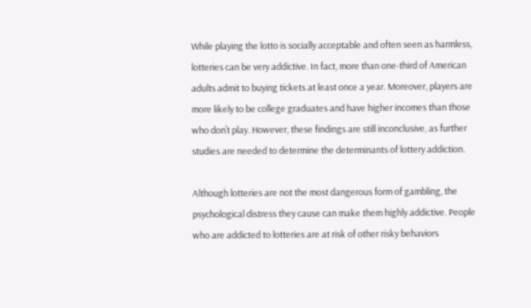While playing the lotto is socially acceptable and often seen as harmless, lotteries can be very addictive. In fact, more than one-third of American adults admit to buying tickets at least once a year. Moreover, players are more likely to be college graduates and have higher incomes than those who don’t play. However, these findings are still inconclusive, as further studies are needed to determine the determinants of lottery addiction.

Although lotteries are not the most dangerous form of gambling, the psychological distress they cause can make them highly addictive. People who are addicted to lotteries are at risk of other risky behaviors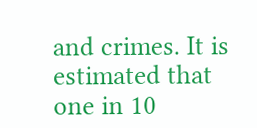and crimes. It is estimated that one in 10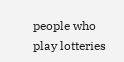people who play lotteries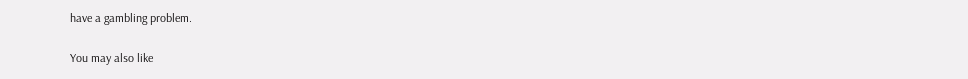have a gambling problem.

You may also like